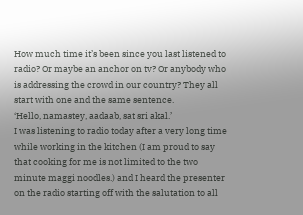How much time it’s been since you last listened to radio? Or maybe an anchor on tv? Or anybody who is addressing the crowd in our country? They all start with one and the same sentence.
‘Hello, namastey, aadaab, sat sri akal.’
I was listening to radio today after a very long time while working in the kitchen (I am proud to say that cooking for me is not limited to the two minute maggi noodles.) and I heard the presenter on the radio starting off with the salutation to all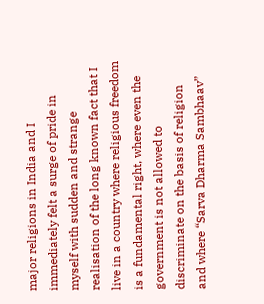major religions in India and I immediately felt a surge of pride in myself with sudden and strange realisation of the long known fact that I live in a country where religious freedom is a fundamental right, where even the government is not allowed to discriminate on the basis of religion and where “Sarva Dharma Sambhaav”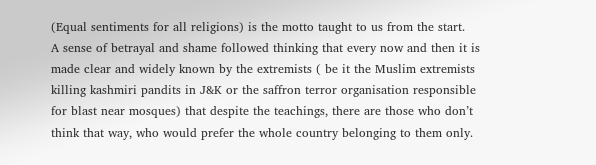(Equal sentiments for all religions) is the motto taught to us from the start.
A sense of betrayal and shame followed thinking that every now and then it is made clear and widely known by the extremists ( be it the Muslim extremists killing kashmiri pandits in J&K or the saffron terror organisation responsible for blast near mosques) that despite the teachings, there are those who don’t think that way, who would prefer the whole country belonging to them only.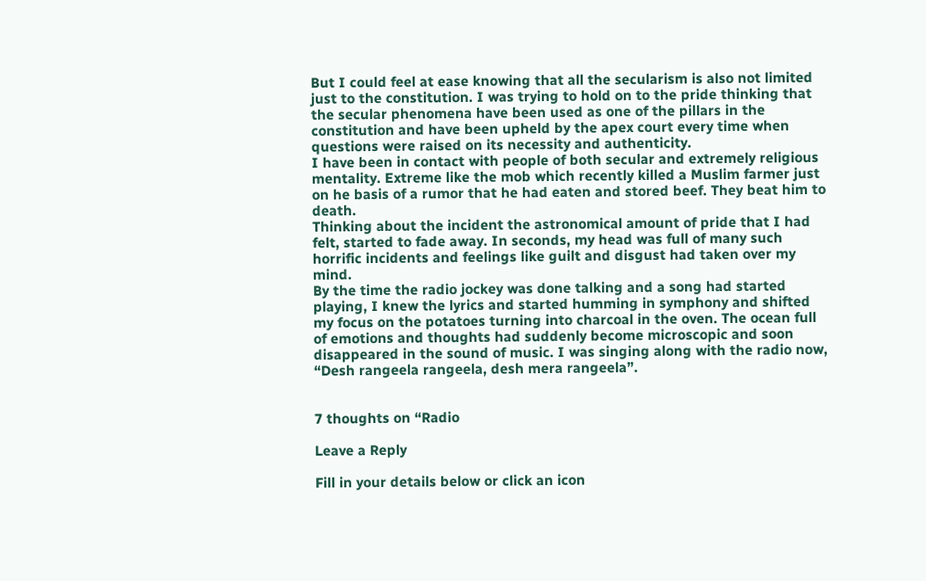But I could feel at ease knowing that all the secularism is also not limited just to the constitution. I was trying to hold on to the pride thinking that the secular phenomena have been used as one of the pillars in the constitution and have been upheld by the apex court every time when questions were raised on its necessity and authenticity.
I have been in contact with people of both secular and extremely religious mentality. Extreme like the mob which recently killed a Muslim farmer just on he basis of a rumor that he had eaten and stored beef. They beat him to death.
Thinking about the incident the astronomical amount of pride that I had felt, started to fade away. In seconds, my head was full of many such horrific incidents and feelings like guilt and disgust had taken over my mind.
By the time the radio jockey was done talking and a song had started playing, I knew the lyrics and started humming in symphony and shifted my focus on the potatoes turning into charcoal in the oven. The ocean full of emotions and thoughts had suddenly become microscopic and soon disappeared in the sound of music. I was singing along with the radio now, “Desh rangeela rangeela, desh mera rangeela”.


7 thoughts on “Radio

Leave a Reply

Fill in your details below or click an icon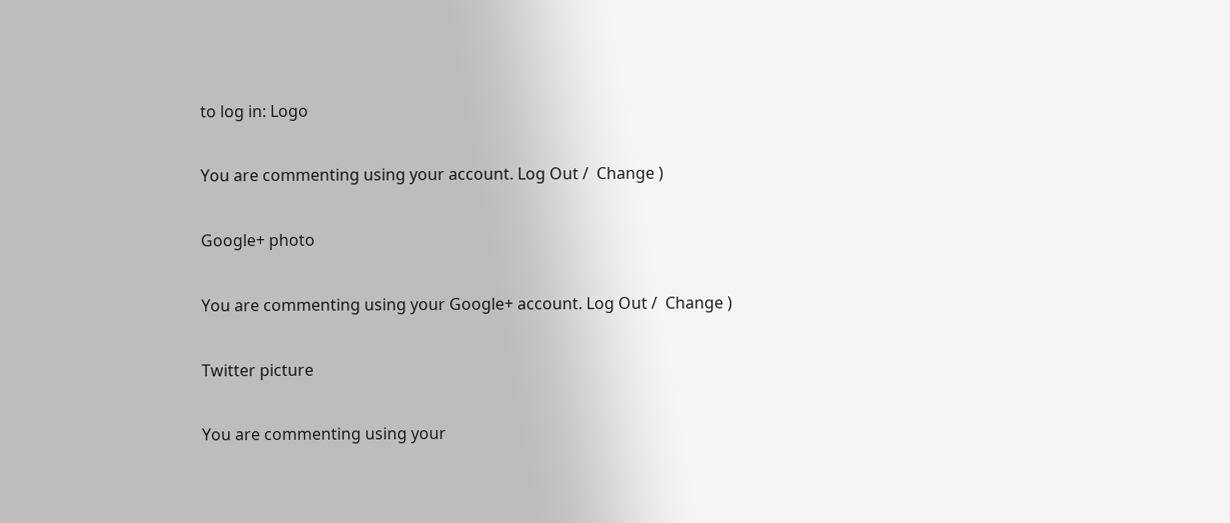to log in: Logo

You are commenting using your account. Log Out /  Change )

Google+ photo

You are commenting using your Google+ account. Log Out /  Change )

Twitter picture

You are commenting using your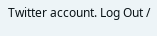Twitter account. Log Out /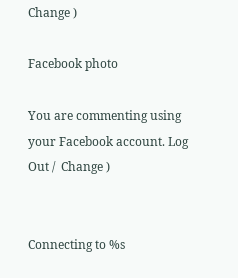Change )

Facebook photo

You are commenting using your Facebook account. Log Out /  Change )


Connecting to %s